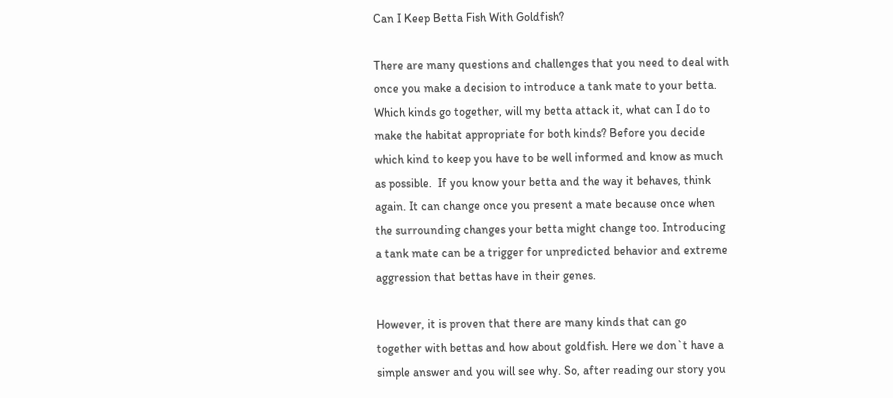Can I Keep Betta Fish With Goldfish?

There are many questions and challenges that you need to deal with once you make a decision to introduce a tank mate to your betta. Which kinds go together, will my betta attack it, what can I do to make the habitat appropriate for both kinds? Before you decide which kind to keep you have to be well informed and know as much as possible.  If you know your betta and the way it behaves, think again. It can change once you present a mate because once when the surrounding changes your betta might change too. Introducing a tank mate can be a trigger for unpredicted behavior and extreme aggression that bettas have in their genes.

However, it is proven that there are many kinds that can go together with bettas and how about goldfish. Here we don`t have a simple answer and you will see why. So, after reading our story you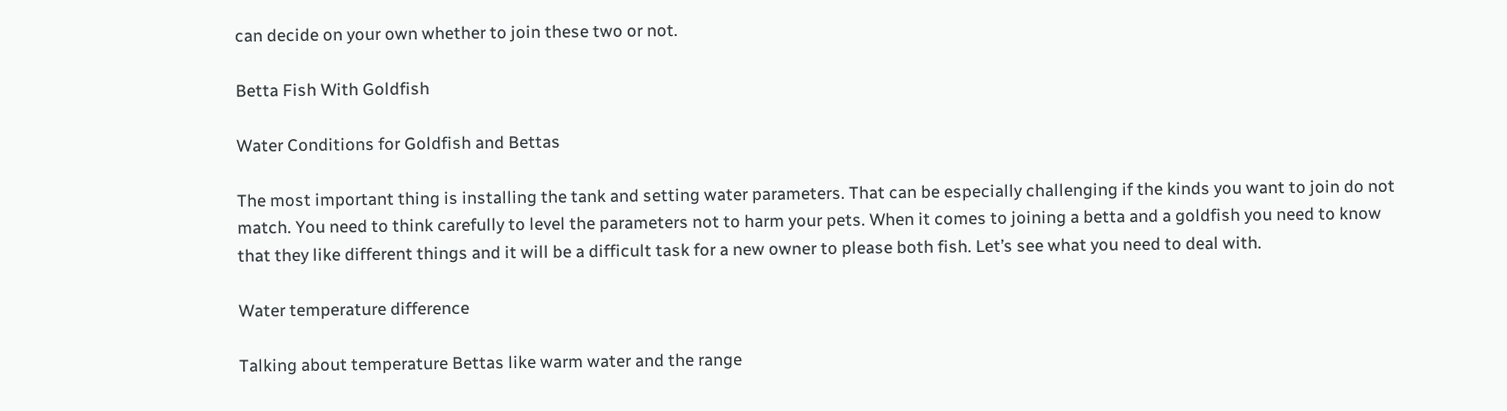can decide on your own whether to join these two or not.

Betta Fish With Goldfish

Water Conditions for Goldfish and Bettas

The most important thing is installing the tank and setting water parameters. That can be especially challenging if the kinds you want to join do not match. You need to think carefully to level the parameters not to harm your pets. When it comes to joining a betta and a goldfish you need to know that they like different things and it will be a difficult task for a new owner to please both fish. Let’s see what you need to deal with.

Water temperature difference

Talking about temperature Bettas like warm water and the range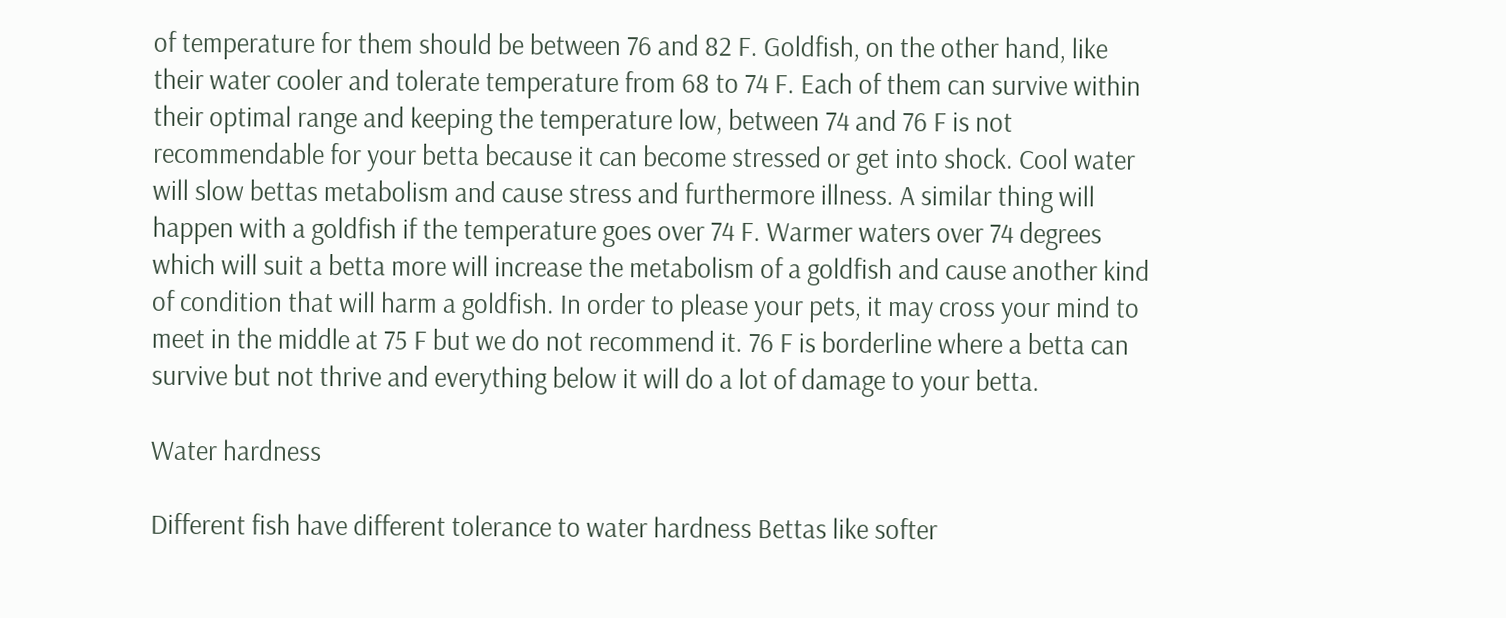of temperature for them should be between 76 and 82 F. Goldfish, on the other hand, like their water cooler and tolerate temperature from 68 to 74 F. Each of them can survive within their optimal range and keeping the temperature low, between 74 and 76 F is not recommendable for your betta because it can become stressed or get into shock. Cool water will slow bettas metabolism and cause stress and furthermore illness. A similar thing will happen with a goldfish if the temperature goes over 74 F. Warmer waters over 74 degrees which will suit a betta more will increase the metabolism of a goldfish and cause another kind of condition that will harm a goldfish. In order to please your pets, it may cross your mind to meet in the middle at 75 F but we do not recommend it. 76 F is borderline where a betta can survive but not thrive and everything below it will do a lot of damage to your betta.

Water hardness

Different fish have different tolerance to water hardness Bettas like softer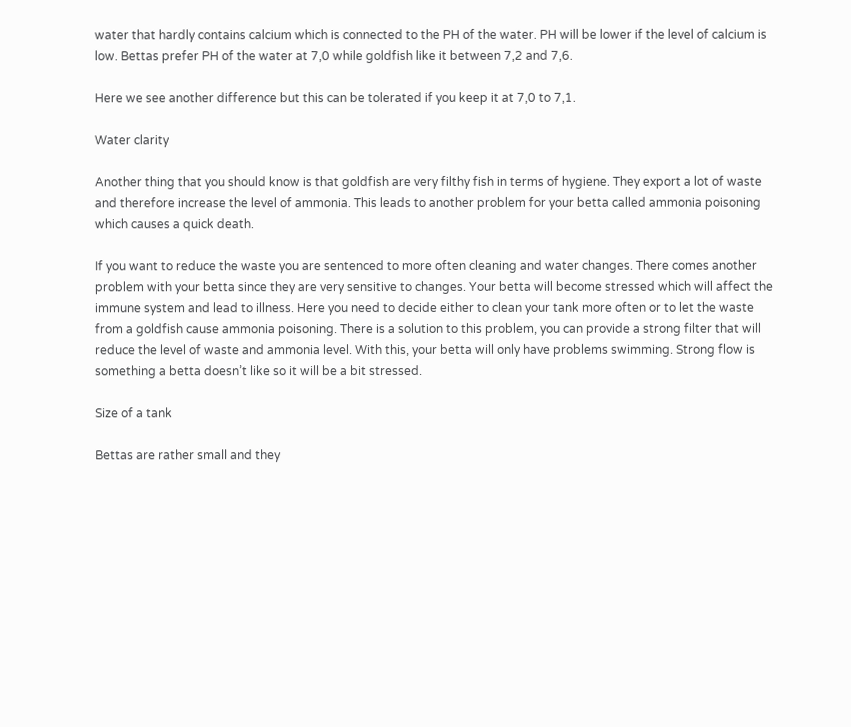water that hardly contains calcium which is connected to the PH of the water. PH will be lower if the level of calcium is low. Bettas prefer PH of the water at 7,0 while goldfish like it between 7,2 and 7,6.

Here we see another difference but this can be tolerated if you keep it at 7,0 to 7,1.

Water clarity

Another thing that you should know is that goldfish are very filthy fish in terms of hygiene. They export a lot of waste and therefore increase the level of ammonia. This leads to another problem for your betta called ammonia poisoning which causes a quick death.

If you want to reduce the waste you are sentenced to more often cleaning and water changes. There comes another problem with your betta since they are very sensitive to changes. Your betta will become stressed which will affect the immune system and lead to illness. Here you need to decide either to clean your tank more often or to let the waste from a goldfish cause ammonia poisoning. There is a solution to this problem, you can provide a strong filter that will reduce the level of waste and ammonia level. With this, your betta will only have problems swimming. Strong flow is something a betta doesn’t like so it will be a bit stressed.

Size of a tank

Bettas are rather small and they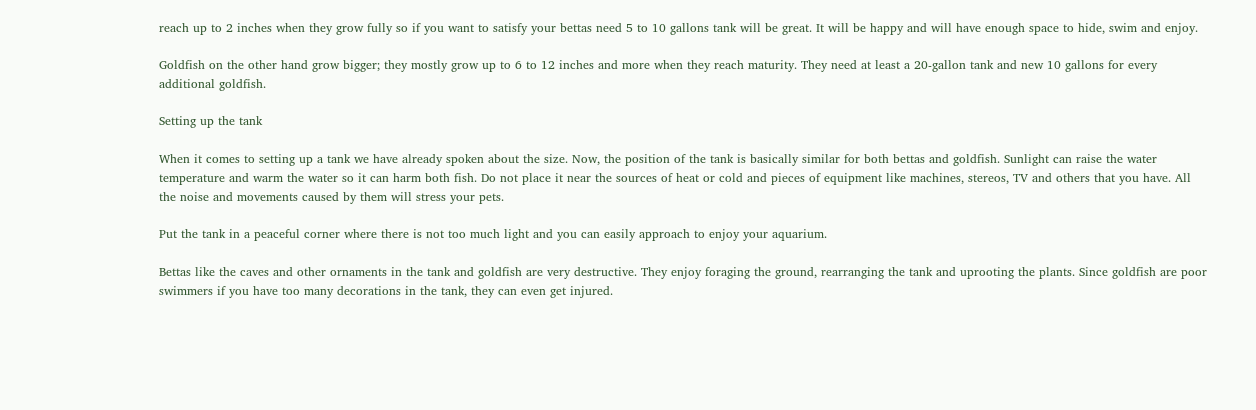reach up to 2 inches when they grow fully so if you want to satisfy your bettas need 5 to 10 gallons tank will be great. It will be happy and will have enough space to hide, swim and enjoy.

Goldfish on the other hand grow bigger; they mostly grow up to 6 to 12 inches and more when they reach maturity. They need at least a 20-gallon tank and new 10 gallons for every additional goldfish.

Setting up the tank

When it comes to setting up a tank we have already spoken about the size. Now, the position of the tank is basically similar for both bettas and goldfish. Sunlight can raise the water temperature and warm the water so it can harm both fish. Do not place it near the sources of heat or cold and pieces of equipment like machines, stereos, TV and others that you have. All the noise and movements caused by them will stress your pets.

Put the tank in a peaceful corner where there is not too much light and you can easily approach to enjoy your aquarium.

Bettas like the caves and other ornaments in the tank and goldfish are very destructive. They enjoy foraging the ground, rearranging the tank and uprooting the plants. Since goldfish are poor swimmers if you have too many decorations in the tank, they can even get injured.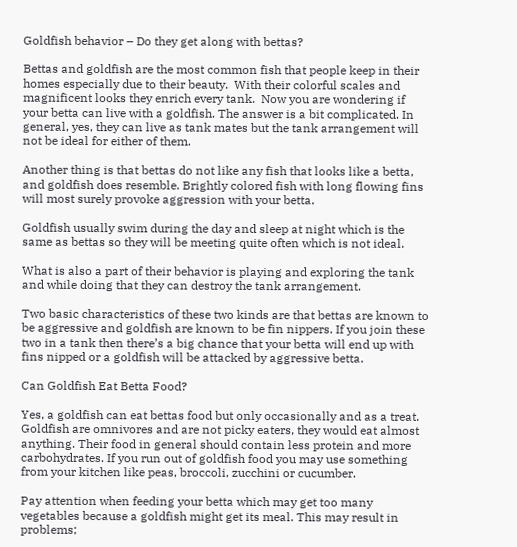Goldfish behavior – Do they get along with bettas?

Bettas and goldfish are the most common fish that people keep in their homes especially due to their beauty.  With their colorful scales and magnificent looks they enrich every tank.  Now you are wondering if your betta can live with a goldfish. The answer is a bit complicated. In general, yes, they can live as tank mates but the tank arrangement will not be ideal for either of them.

Another thing is that bettas do not like any fish that looks like a betta, and goldfish does resemble. Brightly colored fish with long flowing fins will most surely provoke aggression with your betta.

Goldfish usually swim during the day and sleep at night which is the same as bettas so they will be meeting quite often which is not ideal.

What is also a part of their behavior is playing and exploring the tank and while doing that they can destroy the tank arrangement.

Two basic characteristics of these two kinds are that bettas are known to be aggressive and goldfish are known to be fin nippers. If you join these two in a tank then there’s a big chance that your betta will end up with fins nipped or a goldfish will be attacked by aggressive betta.

Can Goldfish Eat Betta Food?

Yes, a goldfish can eat bettas food but only occasionally and as a treat. Goldfish are omnivores and are not picky eaters, they would eat almost anything. Their food in general should contain less protein and more carbohydrates. If you run out of goldfish food you may use something from your kitchen like peas, broccoli, zucchini or cucumber.

Pay attention when feeding your betta which may get too many vegetables because a goldfish might get its meal. This may result in problems;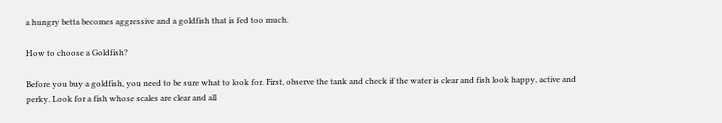a hungry betta becomes aggressive and a goldfish that is fed too much.

How to choose a Goldfish?

Before you buy a goldfish, you need to be sure what to look for. First, observe the tank and check if the water is clear and fish look happy, active and perky. Look for a fish whose scales are clear and all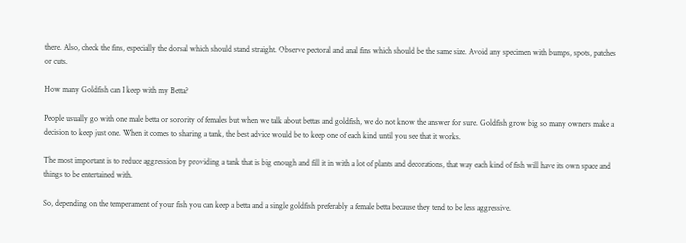there. Also, check the fins, especially the dorsal which should stand straight. Observe pectoral and anal fins which should be the same size. Avoid any specimen with bumps, spots, patches or cuts.

How many Goldfish can I keep with my Betta?

People usually go with one male betta or sorority of females but when we talk about bettas and goldfish, we do not know the answer for sure. Goldfish grow big so many owners make a decision to keep just one. When it comes to sharing a tank, the best advice would be to keep one of each kind until you see that it works.

The most important is to reduce aggression by providing a tank that is big enough and fill it in with a lot of plants and decorations, that way each kind of fish will have its own space and things to be entertained with.

So, depending on the temperament of your fish you can keep a betta and a single goldfish preferably a female betta because they tend to be less aggressive.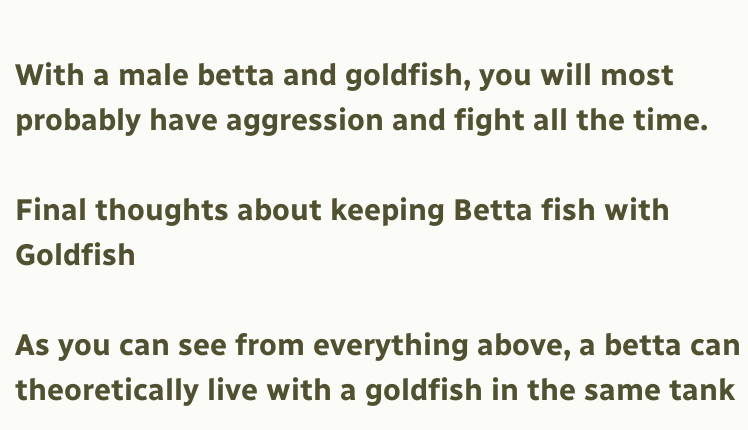With a male betta and goldfish, you will most probably have aggression and fight all the time.

Final thoughts about keeping Betta fish with Goldfish

As you can see from everything above, a betta can theoretically live with a goldfish in the same tank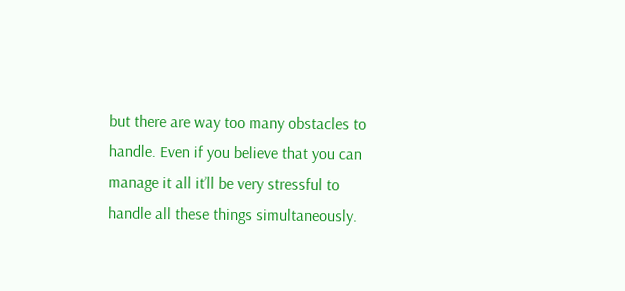but there are way too many obstacles to handle. Even if you believe that you can manage it all it’ll be very stressful to handle all these things simultaneously.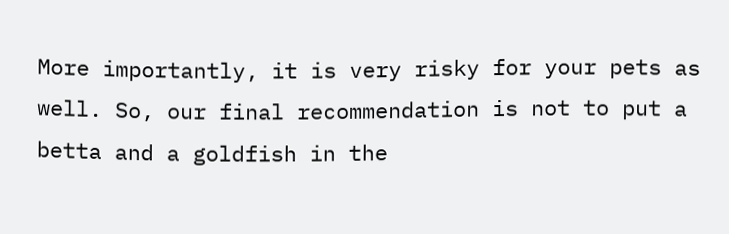More importantly, it is very risky for your pets as well. So, our final recommendation is not to put a betta and a goldfish in the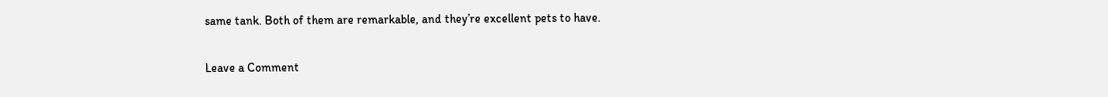same tank. Both of them are remarkable, and they’re excellent pets to have.

Leave a Comment